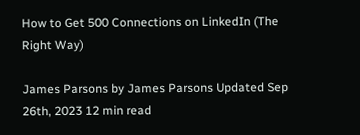How to Get 500 Connections on LinkedIn (The Right Way)

James Parsons by James Parsons Updated Sep 26th, 2023 12 min read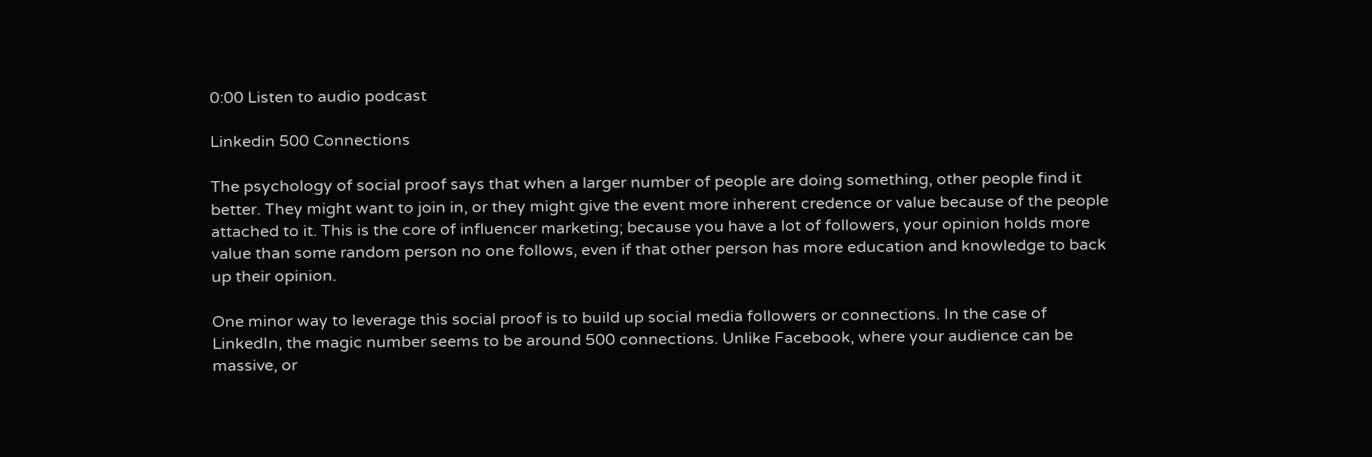0:00 Listen to audio podcast

Linkedin 500 Connections

The psychology of social proof says that when a larger number of people are doing something, other people find it better. They might want to join in, or they might give the event more inherent credence or value because of the people attached to it. This is the core of influencer marketing; because you have a lot of followers, your opinion holds more value than some random person no one follows, even if that other person has more education and knowledge to back up their opinion.

One minor way to leverage this social proof is to build up social media followers or connections. In the case of LinkedIn, the magic number seems to be around 500 connections. Unlike Facebook, where your audience can be massive, or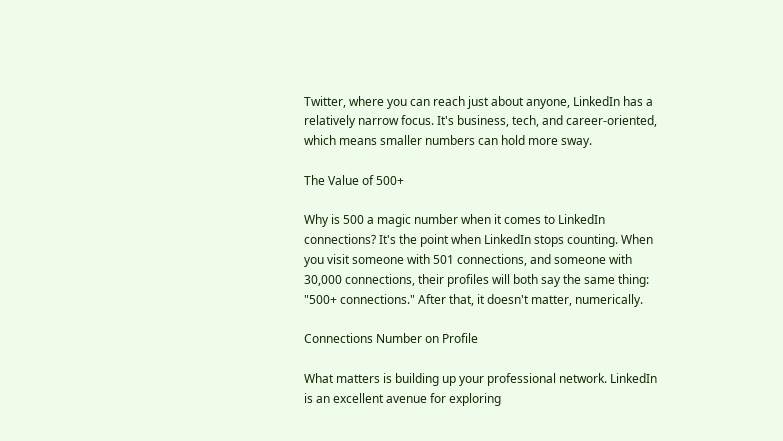Twitter, where you can reach just about anyone, LinkedIn has a relatively narrow focus. It's business, tech, and career-oriented, which means smaller numbers can hold more sway.

The Value of 500+

Why is 500 a magic number when it comes to LinkedIn connections? It's the point when LinkedIn stops counting. When you visit someone with 501 connections, and someone with 30,000 connections, their profiles will both say the same thing: "500+ connections." After that, it doesn't matter, numerically.

Connections Number on Profile

What matters is building up your professional network. LinkedIn is an excellent avenue for exploring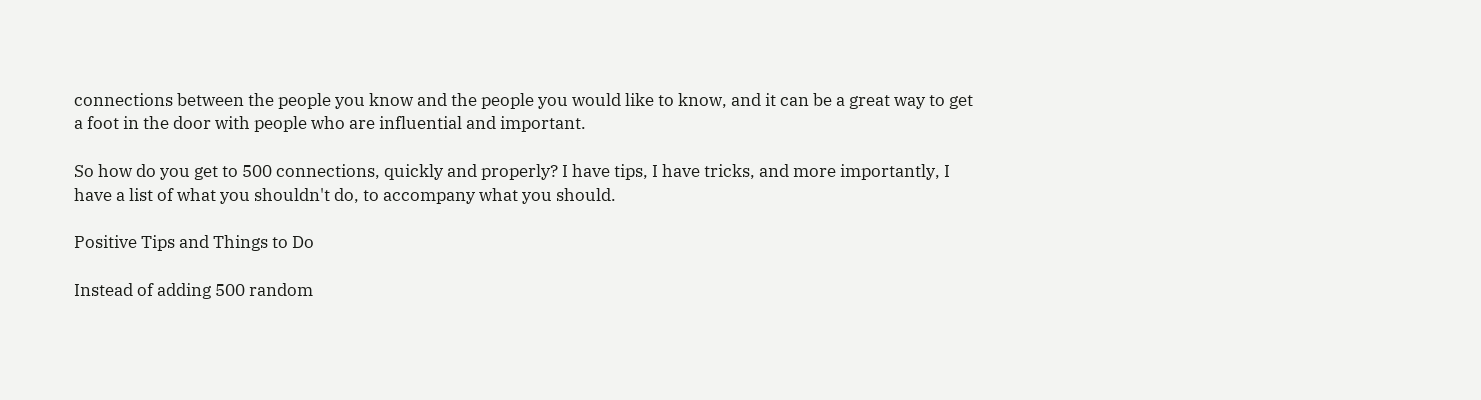connections between the people you know and the people you would like to know, and it can be a great way to get a foot in the door with people who are influential and important.

So how do you get to 500 connections, quickly and properly? I have tips, I have tricks, and more importantly, I have a list of what you shouldn't do, to accompany what you should.

Positive Tips and Things to Do

Instead of adding 500 random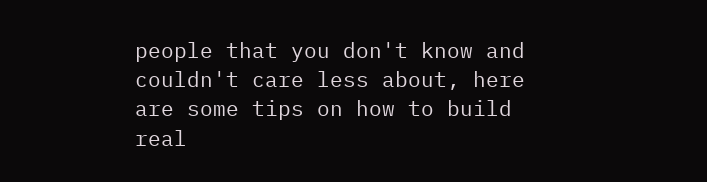people that you don't know and couldn't care less about, here are some tips on how to build real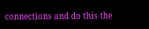connections and do this the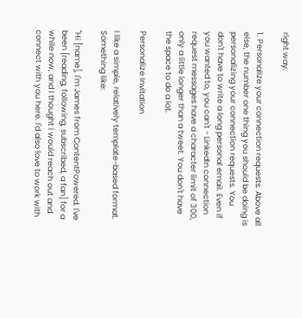right way.

1. Personalize your connection requests. Above all else, the number one thing you should be doing is personalizing your connection requests. You don't have to write a long personal email. Even if you wanted to, you can't - LinkedIn connection request messages have a character limit of 300, only a little longer than a tweet. You don't have the space to do a lot.

Personalize Invitation

I like a simple, relatively template-based format. Something like:

"Hi [name], I'm James from ContentPowered. I've been [reading, following, subscribed, a fan] for a while now, and I thought I would reach out and connect with you here. I'd also love to work with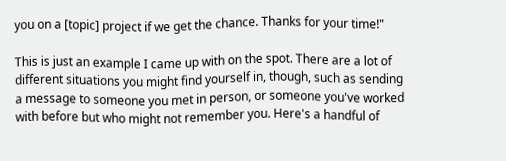you on a [topic] project if we get the chance. Thanks for your time!"

This is just an example I came up with on the spot. There are a lot of different situations you might find yourself in, though, such as sending a message to someone you met in person, or someone you've worked with before but who might not remember you. Here's a handful of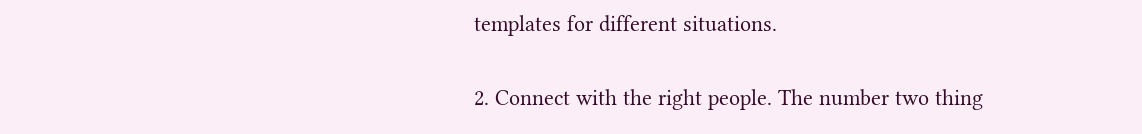templates for different situations.

2. Connect with the right people. The number two thing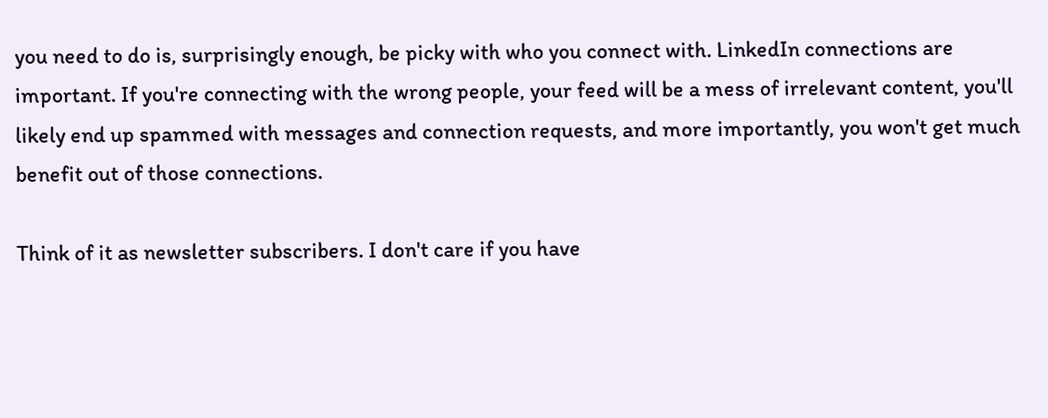you need to do is, surprisingly enough, be picky with who you connect with. LinkedIn connections are important. If you're connecting with the wrong people, your feed will be a mess of irrelevant content, you'll likely end up spammed with messages and connection requests, and more importantly, you won't get much benefit out of those connections.

Think of it as newsletter subscribers. I don't care if you have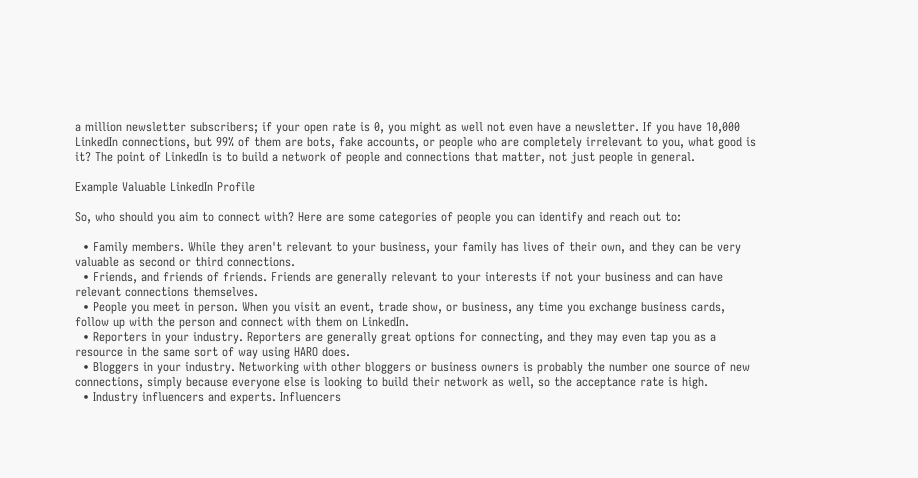a million newsletter subscribers; if your open rate is 0, you might as well not even have a newsletter. If you have 10,000 LinkedIn connections, but 99% of them are bots, fake accounts, or people who are completely irrelevant to you, what good is it? The point of LinkedIn is to build a network of people and connections that matter, not just people in general.

Example Valuable LinkedIn Profile

So, who should you aim to connect with? Here are some categories of people you can identify and reach out to:

  • Family members. While they aren't relevant to your business, your family has lives of their own, and they can be very valuable as second or third connections.
  • Friends, and friends of friends. Friends are generally relevant to your interests if not your business and can have relevant connections themselves.
  • People you meet in person. When you visit an event, trade show, or business, any time you exchange business cards, follow up with the person and connect with them on LinkedIn.
  • Reporters in your industry. Reporters are generally great options for connecting, and they may even tap you as a resource in the same sort of way using HARO does.
  • Bloggers in your industry. Networking with other bloggers or business owners is probably the number one source of new connections, simply because everyone else is looking to build their network as well, so the acceptance rate is high.
  • Industry influencers and experts. Influencers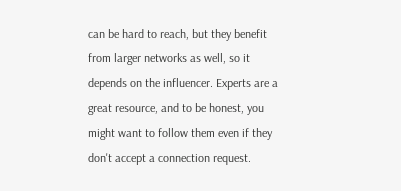can be hard to reach, but they benefit from larger networks as well, so it depends on the influencer. Experts are a great resource, and to be honest, you might want to follow them even if they don't accept a connection request.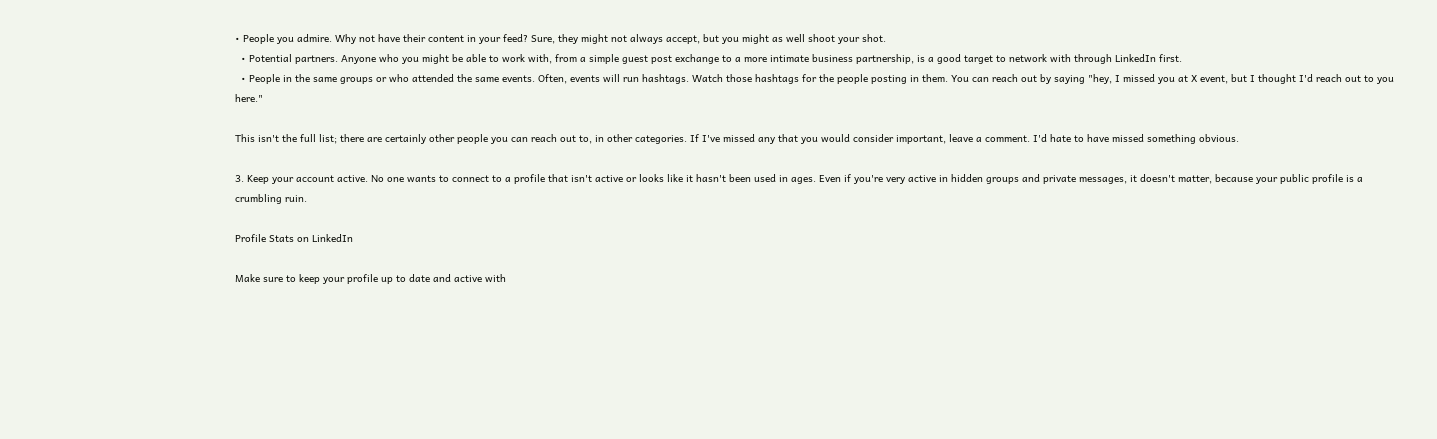• People you admire. Why not have their content in your feed? Sure, they might not always accept, but you might as well shoot your shot.
  • Potential partners. Anyone who you might be able to work with, from a simple guest post exchange to a more intimate business partnership, is a good target to network with through LinkedIn first.
  • People in the same groups or who attended the same events. Often, events will run hashtags. Watch those hashtags for the people posting in them. You can reach out by saying "hey, I missed you at X event, but I thought I'd reach out to you here."

This isn't the full list; there are certainly other people you can reach out to, in other categories. If I've missed any that you would consider important, leave a comment. I'd hate to have missed something obvious.

3. Keep your account active. No one wants to connect to a profile that isn't active or looks like it hasn't been used in ages. Even if you're very active in hidden groups and private messages, it doesn't matter, because your public profile is a crumbling ruin.

Profile Stats on LinkedIn

Make sure to keep your profile up to date and active with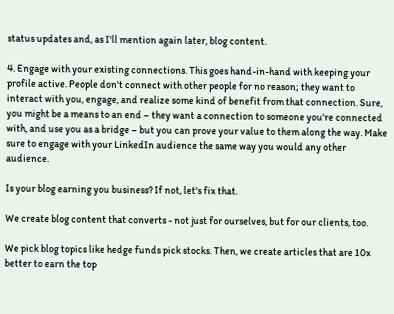status updates and, as I'll mention again later, blog content.

4. Engage with your existing connections. This goes hand-in-hand with keeping your profile active. People don't connect with other people for no reason; they want to interact with you, engage, and realize some kind of benefit from that connection. Sure, you might be a means to an end – they want a connection to someone you're connected with, and use you as a bridge – but you can prove your value to them along the way. Make sure to engage with your LinkedIn audience the same way you would any other audience.

Is your blog earning you business? If not, let's fix that.

We create blog content that converts - not just for ourselves, but for our clients, too.

We pick blog topics like hedge funds pick stocks. Then, we create articles that are 10x better to earn the top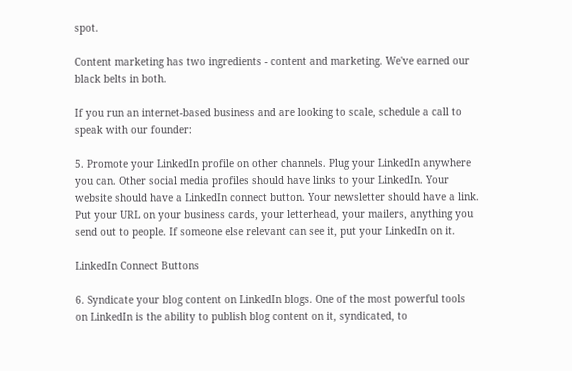spot.

Content marketing has two ingredients - content and marketing. We've earned our black belts in both.

If you run an internet-based business and are looking to scale, schedule a call to speak with our founder:

5. Promote your LinkedIn profile on other channels. Plug your LinkedIn anywhere you can. Other social media profiles should have links to your LinkedIn. Your website should have a LinkedIn connect button. Your newsletter should have a link. Put your URL on your business cards, your letterhead, your mailers, anything you send out to people. If someone else relevant can see it, put your LinkedIn on it.

LinkedIn Connect Buttons

6. Syndicate your blog content on LinkedIn blogs. One of the most powerful tools on LinkedIn is the ability to publish blog content on it, syndicated, to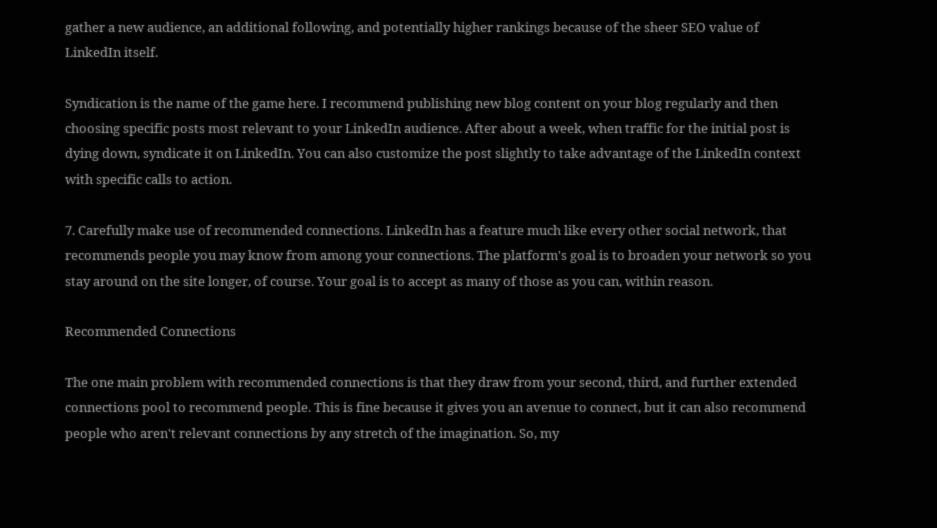gather a new audience, an additional following, and potentially higher rankings because of the sheer SEO value of LinkedIn itself.

Syndication is the name of the game here. I recommend publishing new blog content on your blog regularly and then choosing specific posts most relevant to your LinkedIn audience. After about a week, when traffic for the initial post is dying down, syndicate it on LinkedIn. You can also customize the post slightly to take advantage of the LinkedIn context with specific calls to action.

7. Carefully make use of recommended connections. LinkedIn has a feature much like every other social network, that recommends people you may know from among your connections. The platform's goal is to broaden your network so you stay around on the site longer, of course. Your goal is to accept as many of those as you can, within reason.

Recommended Connections

The one main problem with recommended connections is that they draw from your second, third, and further extended connections pool to recommend people. This is fine because it gives you an avenue to connect, but it can also recommend people who aren't relevant connections by any stretch of the imagination. So, my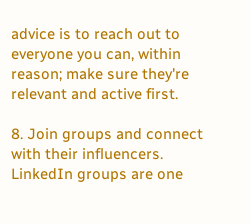advice is to reach out to everyone you can, within reason; make sure they're relevant and active first.

8. Join groups and connect with their influencers. LinkedIn groups are one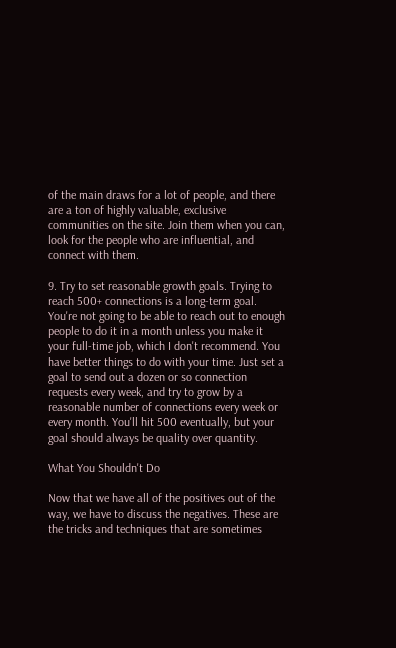of the main draws for a lot of people, and there are a ton of highly valuable, exclusive communities on the site. Join them when you can, look for the people who are influential, and connect with them.

9. Try to set reasonable growth goals. Trying to reach 500+ connections is a long-term goal. You're not going to be able to reach out to enough people to do it in a month unless you make it your full-time job, which I don't recommend. You have better things to do with your time. Just set a goal to send out a dozen or so connection requests every week, and try to grow by a reasonable number of connections every week or every month. You'll hit 500 eventually, but your goal should always be quality over quantity.

What You Shouldn't Do

Now that we have all of the positives out of the way, we have to discuss the negatives. These are the tricks and techniques that are sometimes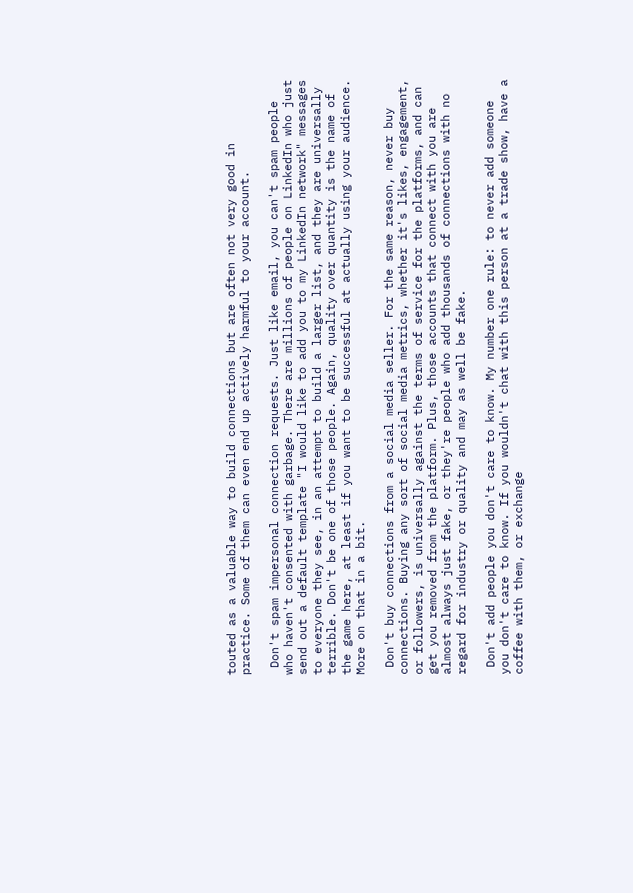touted as a valuable way to build connections but are often not very good in practice. Some of them can even end up actively harmful to your account.

 Don't spam impersonal connection requests. Just like email, you can't spam people who haven't consented with garbage. There are millions of people on LinkedIn who just send out a default template "I would like to add you to my LinkedIn network" messages to everyone they see, in an attempt to build a larger list, and they are universally terrible. Don't be one of those people. Again, quality over quantity is the name of the game here, at least if you want to be successful at actually using your audience. More on that in a bit.

 Don't buy connections from a social media seller. For the same reason, never buy connections. Buying any sort of social media metrics, whether it's likes, engagement, or followers, is universally against the terms of service for the platforms, and can get you removed from the platform. Plus, those accounts that connect with you are almost always just fake, or they're people who add thousands of connections with no regard for industry or quality and may as well be fake.

 Don't add people you don't care to know. My number one rule: to never add someone you don't care to know. If you wouldn't chat with this person at a trade show, have a coffee with them, or exchange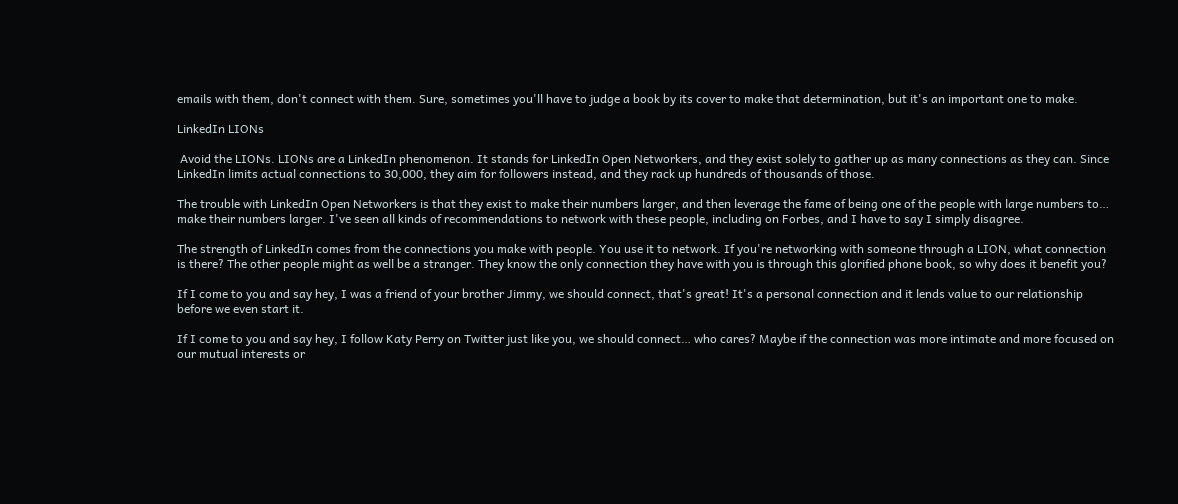emails with them, don't connect with them. Sure, sometimes you'll have to judge a book by its cover to make that determination, but it's an important one to make.

LinkedIn LIONs

 Avoid the LIONs. LIONs are a LinkedIn phenomenon. It stands for LinkedIn Open Networkers, and they exist solely to gather up as many connections as they can. Since LinkedIn limits actual connections to 30,000, they aim for followers instead, and they rack up hundreds of thousands of those.

The trouble with LinkedIn Open Networkers is that they exist to make their numbers larger, and then leverage the fame of being one of the people with large numbers to… make their numbers larger. I've seen all kinds of recommendations to network with these people, including on Forbes, and I have to say I simply disagree.

The strength of LinkedIn comes from the connections you make with people. You use it to network. If you're networking with someone through a LION, what connection is there? The other people might as well be a stranger. They know the only connection they have with you is through this glorified phone book, so why does it benefit you?

If I come to you and say hey, I was a friend of your brother Jimmy, we should connect, that's great! It's a personal connection and it lends value to our relationship before we even start it.

If I come to you and say hey, I follow Katy Perry on Twitter just like you, we should connect… who cares? Maybe if the connection was more intimate and more focused on our mutual interests or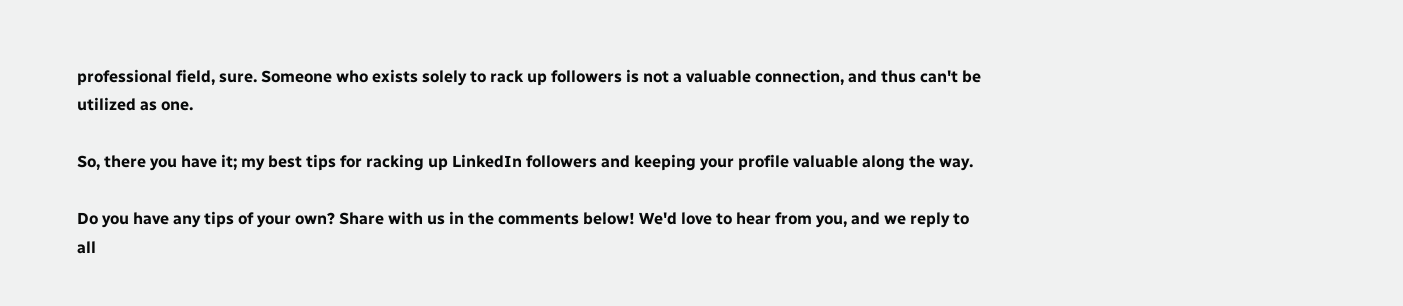professional field, sure. Someone who exists solely to rack up followers is not a valuable connection, and thus can't be utilized as one.

So, there you have it; my best tips for racking up LinkedIn followers and keeping your profile valuable along the way.

Do you have any tips of your own? Share with us in the comments below! We'd love to hear from you, and we reply to all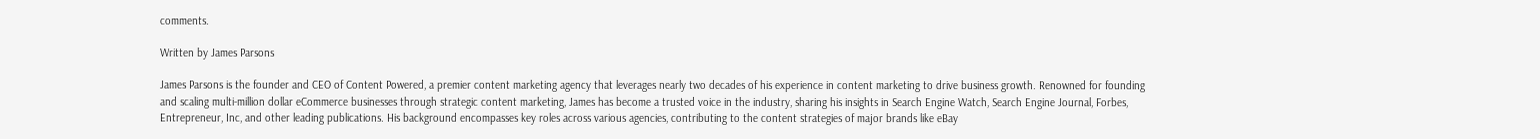comments.

Written by James Parsons

James Parsons is the founder and CEO of Content Powered, a premier content marketing agency that leverages nearly two decades of his experience in content marketing to drive business growth. Renowned for founding and scaling multi-million dollar eCommerce businesses through strategic content marketing, James has become a trusted voice in the industry, sharing his insights in Search Engine Watch, Search Engine Journal, Forbes, Entrepreneur, Inc, and other leading publications. His background encompasses key roles across various agencies, contributing to the content strategies of major brands like eBay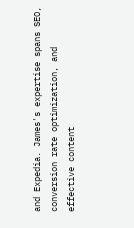and Expedia. James's expertise spans SEO, conversion rate optimization, and effective content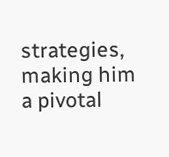strategies, making him a pivotal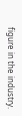figure in the industry.